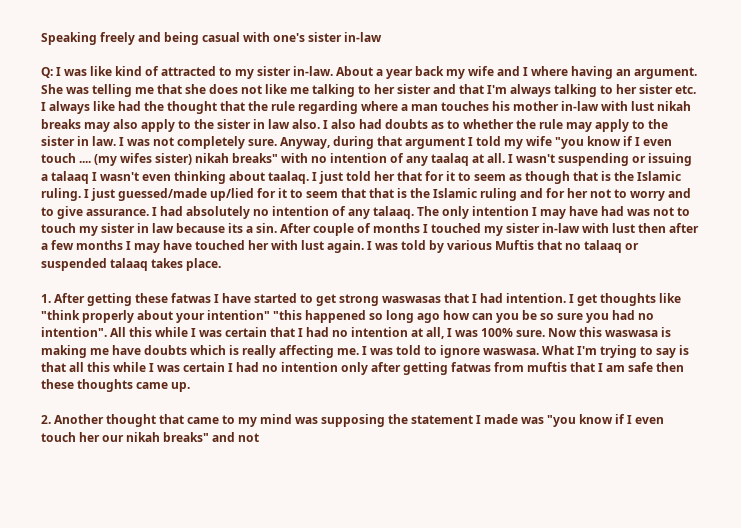Speaking freely and being casual with one's sister in-law

Q: I was like kind of attracted to my sister in-law. About a year back my wife and I where having an argument. She was telling me that she does not like me talking to her sister and that I'm always talking to her sister etc. I always like had the thought that the rule regarding where a man touches his mother in-law with lust nikah breaks may also apply to the sister in law also. I also had doubts as to whether the rule may apply to the sister in law. I was not completely sure. Anyway, during that argument I told my wife "you know if I even touch .... (my wifes sister) nikah breaks" with no intention of any taalaq at all. I wasn't suspending or issuing a talaaq I wasn't even thinking about taalaq. I just told her that for it to seem as though that is the Islamic ruling. I just guessed/made up/lied for it to seem that that is the Islamic ruling and for her not to worry and to give assurance. I had absolutely no intention of any talaaq. The only intention I may have had was not to touch my sister in law because its a sin. After couple of months I touched my sister in-law with lust then after a few months I may have touched her with lust again. I was told by various Muftis that no talaaq or suspended talaaq takes place.

1. After getting these fatwas I have started to get strong waswasas that I had intention. I get thoughts like "think properly about your intention" "this happened so long ago how can you be so sure you had no intention". All this while I was certain that I had no intention at all, I was 100% sure. Now this waswasa is making me have doubts which is really affecting me. I was told to ignore waswasa. What I'm trying to say is that all this while I was certain I had no intention only after getting fatwas from muftis that I am safe then these thoughts came up.

2. Another thought that came to my mind was supposing the statement I made was "you know if I even touch her our nikah breaks" and not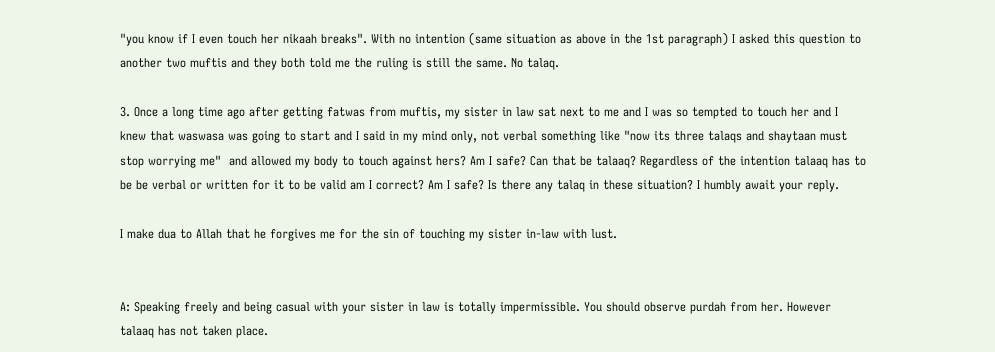"you know if I even touch her nikaah breaks". With no intention (same situation as above in the 1st paragraph) I asked this question to another two muftis and they both told me the ruling is still the same. No talaq.

3. Once a long time ago after getting fatwas from muftis, my sister in law sat next to me and I was so tempted to touch her and I knew that waswasa was going to start and I said in my mind only, not verbal something like "now its three talaqs and shaytaan must stop worrying me"  and allowed my body to touch against hers? Am I safe? Can that be talaaq? Regardless of the intention talaaq has to be be verbal or written for it to be valid am I correct? Am I safe? Is there any talaq in these situation? I humbly await your reply.

I make dua to Allah that he forgives me for the sin of touching my sister in-law with lust.


A: Speaking freely and being casual with your sister in law is totally impermissible. You should observe purdah from her. However talaaq has not taken place.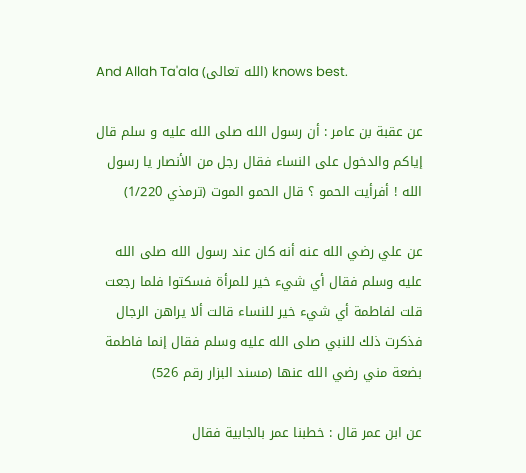And Allah Ta'ala (الله تعالى) knows best.

عن عقبة بن عامر : أن رسول الله صلى الله عليه و سلم قال إياكم والدخول على النساء فقال رجل من الأنصار يا رسول الله ! أفرأيت الحمو ؟ قال الحمو الموت (ترمذي 1/220)

عن علي رضي الله عنه أنه كان عند رسول الله صلى الله عليه وسلم فقال أي شيء خير للمرأة فسكتوا فلما رجعت قلت لفاطمة أي شيء خير للنساء قالت ألا يراهن الرجال فذكرت ذلك للنبي صلى الله عليه وسلم فقال إنما فاطمة بضعة مني رضي الله عنها (مسند البزار رقم 526)

عن ابن عمر قال : خطبنا عمر بالجابية فقال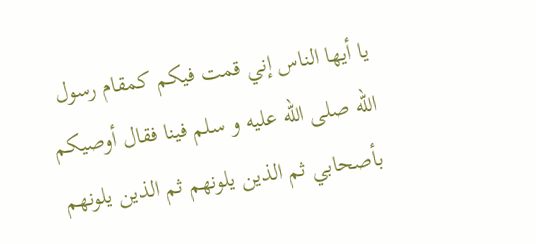يا أيها الناس إني قمت فيكم كمقام رسول الله صلى الله عليه و سلم فينا فقال أوصيكم بأصحابي ثم الذين يلونهم ثم الذين يلونهم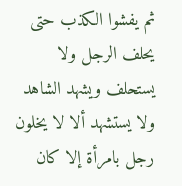ثم يفشوا الكذب حتى يحلف الرجل ولا يستحلف ويشهد الشاهد ولا يستشهد ألا لا يخلون رجل بامرأة إلا كان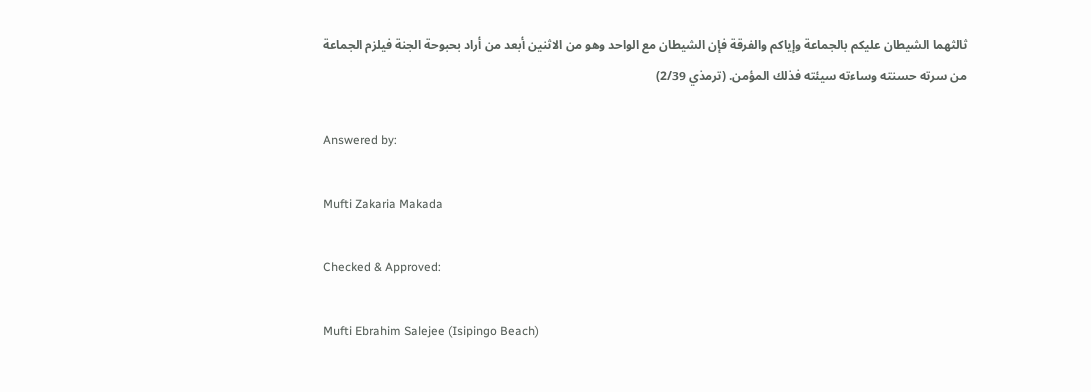ثالثهما الشيطان عليكم بالجماعة وإياكم والفرقة فإن الشيطان مع الواحد وهو من الاثنين أبعد من أراد بحبوحة الجنة فيلزم الجماعة من سرته حسنته وساءته سيئته فذلك المؤمن. (ترمذي 2/39)

Answered by:

Mufti Zakaria Makada

Checked & Approved:

Mufti Ebrahim Salejee (Isipingo Beach)